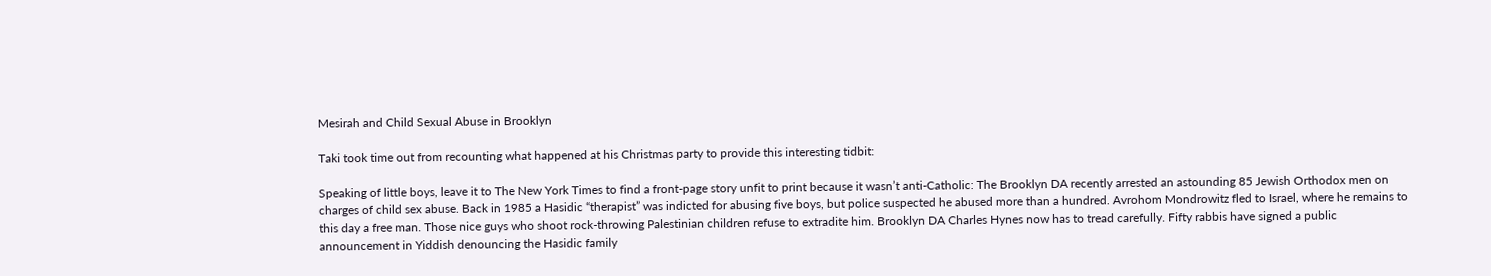Mesirah and Child Sexual Abuse in Brooklyn

Taki took time out from recounting what happened at his Christmas party to provide this interesting tidbit:

Speaking of little boys, leave it to The New York Times to find a front-page story unfit to print because it wasn’t anti-Catholic: The Brooklyn DA recently arrested an astounding 85 Jewish Orthodox men on charges of child sex abuse. Back in 1985 a Hasidic “therapist” was indicted for abusing five boys, but police suspected he abused more than a hundred. Avrohom Mondrowitz fled to Israel, where he remains to this day a free man. Those nice guys who shoot rock-throwing Palestinian children refuse to extradite him. Brooklyn DA Charles Hynes now has to tread carefully. Fifty rabbis have signed a public announcement in Yiddish denouncing the Hasidic family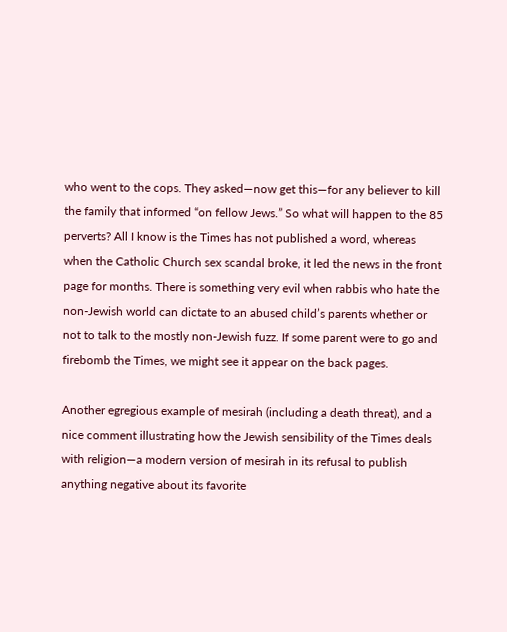who went to the cops. They asked—now get this—for any believer to kill the family that informed “on fellow Jews.” So what will happen to the 85 perverts? All I know is the Times has not published a word, whereas when the Catholic Church sex scandal broke, it led the news in the front page for months. There is something very evil when rabbis who hate the non-Jewish world can dictate to an abused child’s parents whether or not to talk to the mostly non-Jewish fuzz. If some parent were to go and firebomb the Times, we might see it appear on the back pages.

Another egregious example of mesirah (including a death threat), and a nice comment illustrating how the Jewish sensibility of the Times deals with religion—a modern version of mesirah in its refusal to publish anything negative about its favorite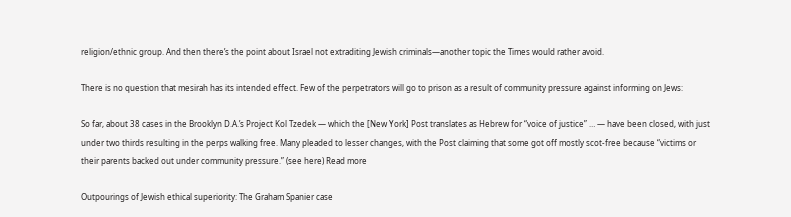religion/ethnic group. And then there’s the point about Israel not extraditing Jewish criminals—another topic the Times would rather avoid.

There is no question that mesirah has its intended effect. Few of the perpetrators will go to prison as a result of community pressure against informing on Jews:

So far, about 38 cases in the Brooklyn D.A.’s Project Kol Tzedek — which the [New York] Post translates as Hebrew for “voice of justice” … — have been closed, with just under two thirds resulting in the perps walking free. Many pleaded to lesser changes, with the Post claiming that some got off mostly scot-free because “victims or their parents backed out under community pressure.” (see here) Read more

Outpourings of Jewish ethical superiority: The Graham Spanier case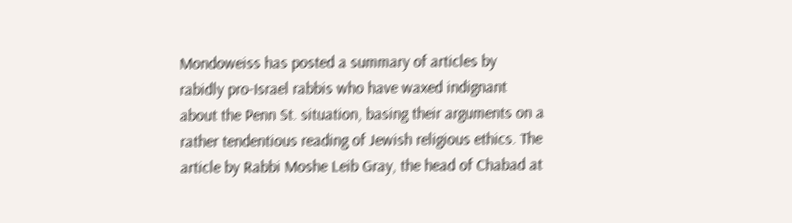Mondoweiss has posted a summary of articles by rabidly pro-Israel rabbis who have waxed indignant about the Penn St. situation, basing their arguments on a rather tendentious reading of Jewish religious ethics. The article by Rabbi Moshe Leib Gray, the head of Chabad at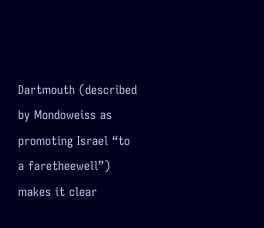Dartmouth (described by Mondoweiss as promoting Israel “to a faretheewell”) makes it clear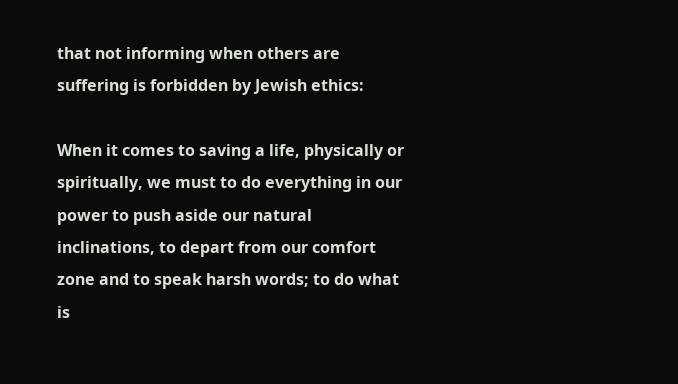that not informing when others are suffering is forbidden by Jewish ethics:

When it comes to saving a life, physically or spiritually, we must to do everything in our power to push aside our natural inclinations, to depart from our comfort zone and to speak harsh words; to do what is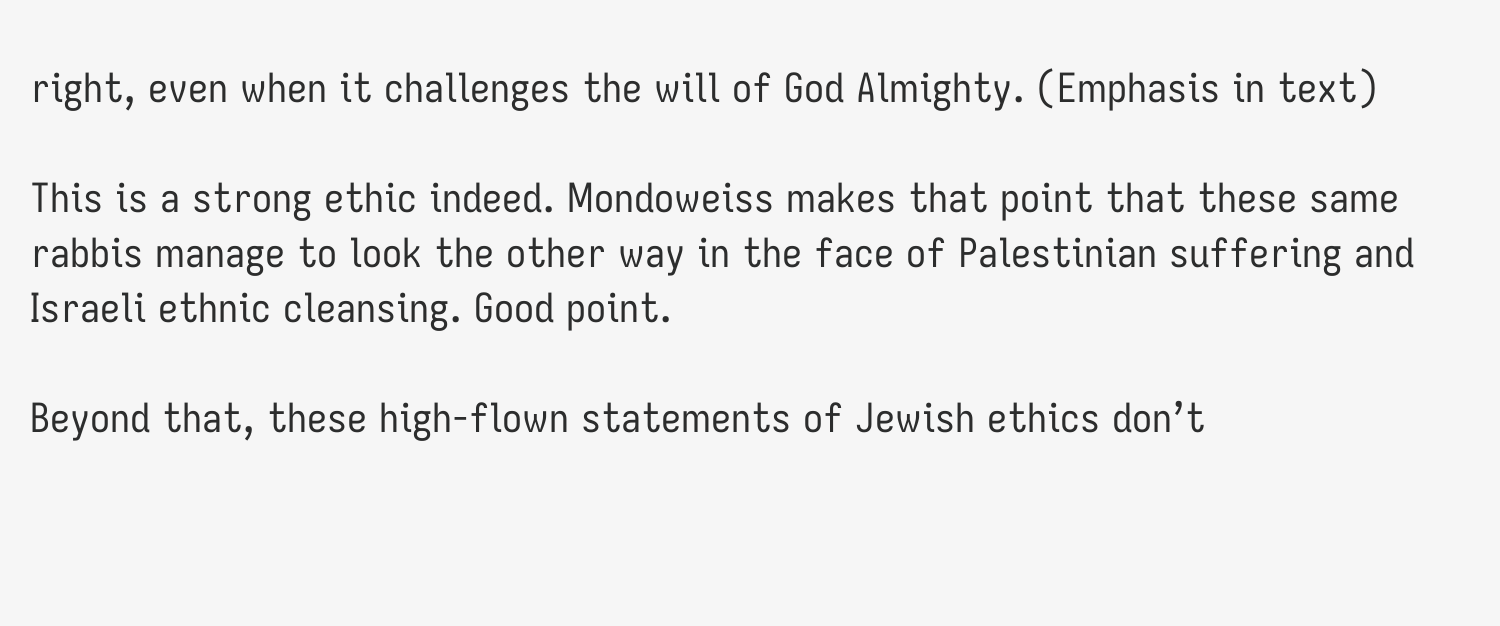right, even when it challenges the will of God Almighty. (Emphasis in text)

This is a strong ethic indeed. Mondoweiss makes that point that these same rabbis manage to look the other way in the face of Palestinian suffering and Israeli ethnic cleansing. Good point.

Beyond that, these high-flown statements of Jewish ethics don’t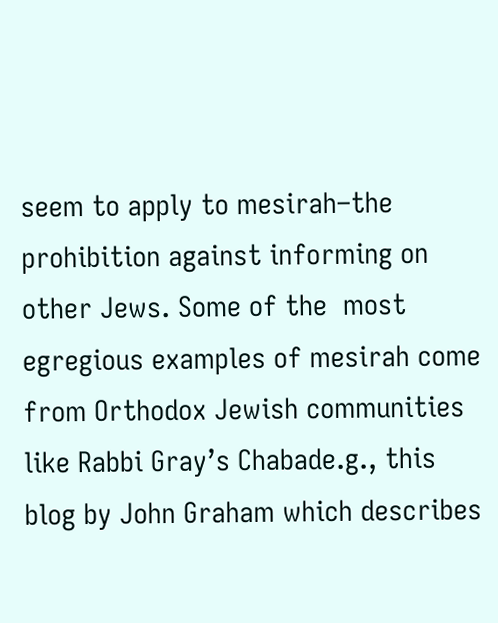seem to apply to mesirah–the prohibition against informing on other Jews. Some of the  most egregious examples of mesirah come from Orthodox Jewish communities like Rabbi Gray’s Chabade.g., this blog by John Graham which describes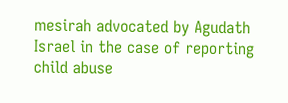mesirah advocated by Agudath Israel in the case of reporting child abuse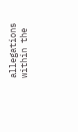allegations within the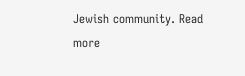Jewish community. Read more